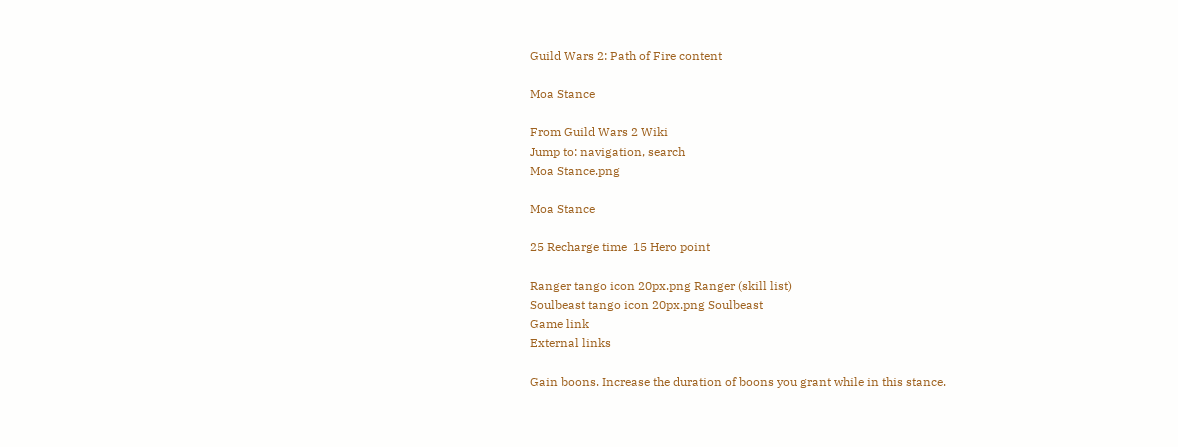Guild Wars 2: Path of Fire content

Moa Stance

From Guild Wars 2 Wiki
Jump to: navigation, search
Moa Stance.png

Moa Stance

25 Recharge time  15 Hero point

Ranger tango icon 20px.png Ranger (skill list)
Soulbeast tango icon 20px.png Soulbeast
Game link
External links

Gain boons. Increase the duration of boons you grant while in this stance.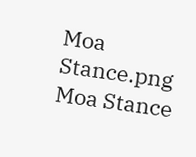Moa Stance.png Moa Stance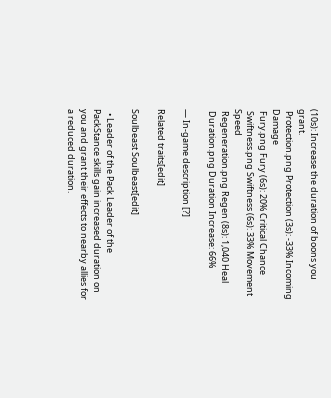(10s): Increase the duration of boons you grant.
 Protection.png Protection (3s): -33% Incoming Damage
 Fury.png Fury (6s): 20% Critical Chance
 Swiftness.png Swiftness (6s): 33% Movement Speed
 Regeneration.png Regen (8s): 1,040 Heal
 Duration.png Duration Increase: 66%

— In-game description [?]

Related traits[edit]

Soulbeast Soulbeast[edit]

  • Leader of the Pack Leader of the PackStance skills gain increased duration on you and grant their effects to nearby allies for a reduced duration.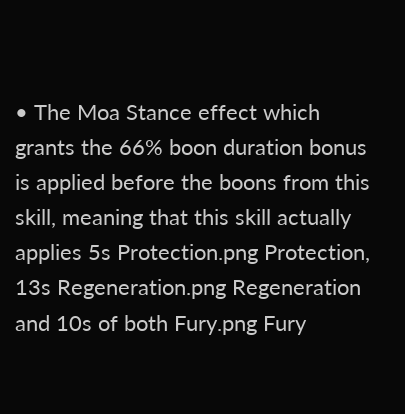• The Moa Stance effect which grants the 66% boon duration bonus is applied before the boons from this skill, meaning that this skill actually applies 5s Protection.png Protection, 13s Regeneration.png Regeneration and 10s of both Fury.png Fury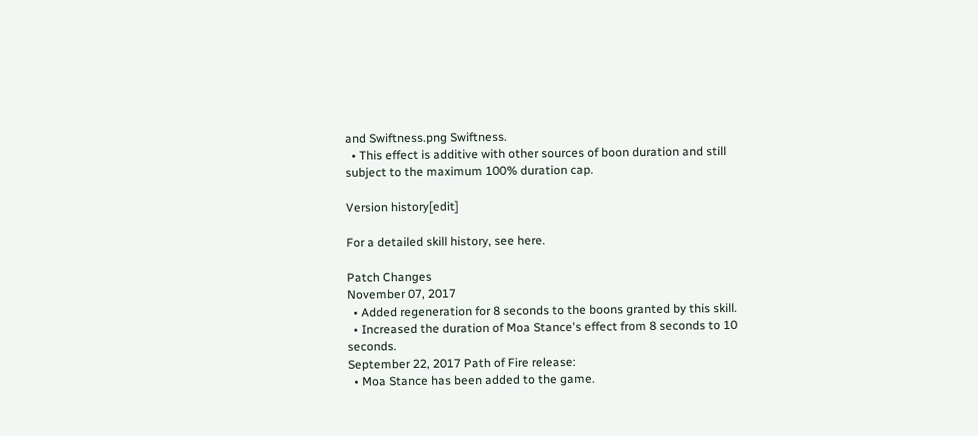and Swiftness.png Swiftness.
  • This effect is additive with other sources of boon duration and still subject to the maximum 100% duration cap.

Version history[edit]

For a detailed skill history, see here.

Patch Changes
November 07, 2017
  • Added regeneration for 8 seconds to the boons granted by this skill.
  • Increased the duration of Moa Stance's effect from 8 seconds to 10 seconds.
September 22, 2017 Path of Fire release:
  • Moa Stance has been added to the game.